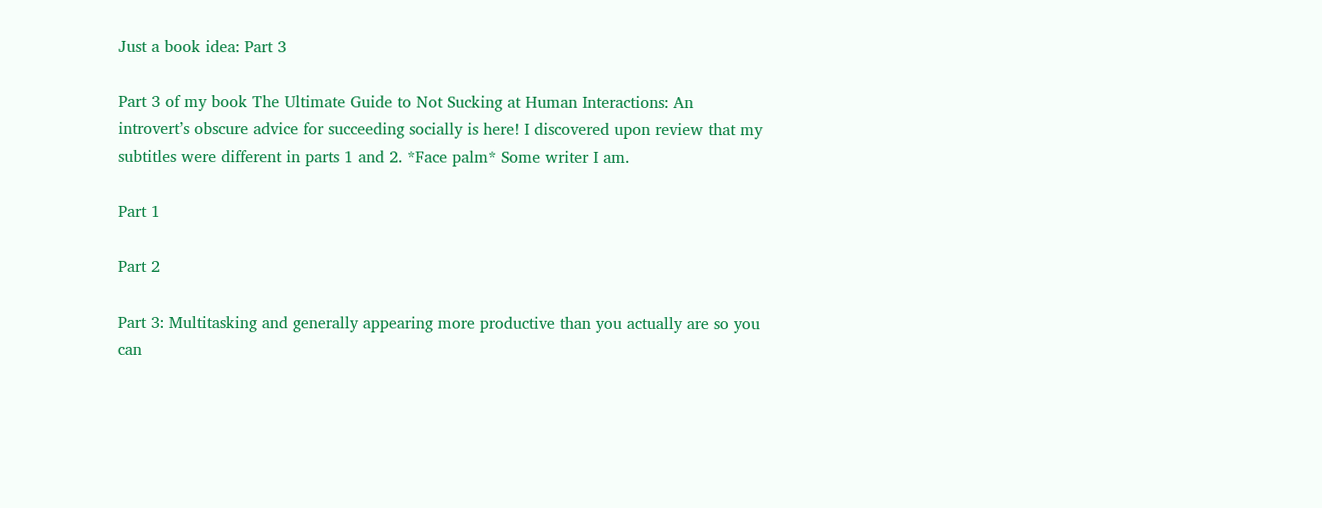Just a book idea: Part 3

Part 3 of my book The Ultimate Guide to Not Sucking at Human Interactions: An introvert’s obscure advice for succeeding socially is here! I discovered upon review that my subtitles were different in parts 1 and 2. *Face palm* Some writer I am.

Part 1

Part 2

Part 3: Multitasking and generally appearing more productive than you actually are so you can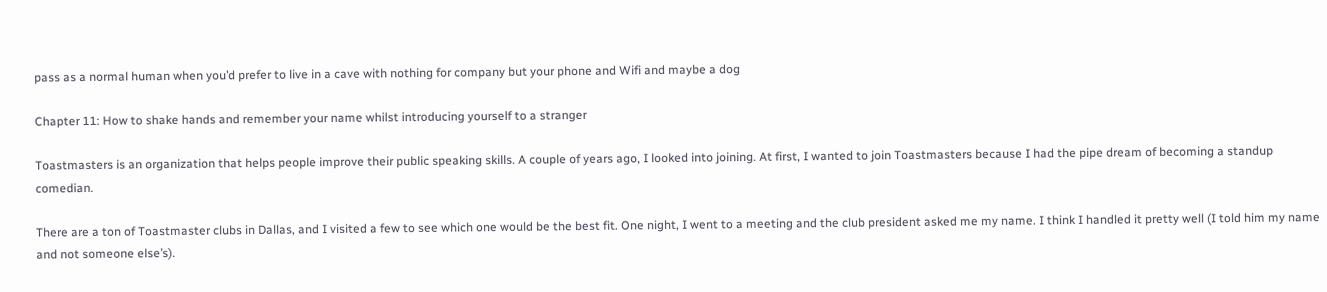pass as a normal human when you’d prefer to live in a cave with nothing for company but your phone and Wifi and maybe a dog

Chapter 11: How to shake hands and remember your name whilst introducing yourself to a stranger

Toastmasters is an organization that helps people improve their public speaking skills. A couple of years ago, I looked into joining. At first, I wanted to join Toastmasters because I had the pipe dream of becoming a standup comedian.

There are a ton of Toastmaster clubs in Dallas, and I visited a few to see which one would be the best fit. One night, I went to a meeting and the club president asked me my name. I think I handled it pretty well (I told him my name and not someone else’s).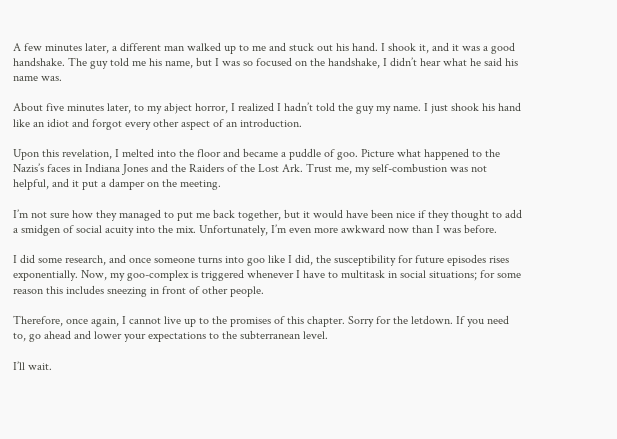A few minutes later, a different man walked up to me and stuck out his hand. I shook it, and it was a good handshake. The guy told me his name, but I was so focused on the handshake, I didn’t hear what he said his name was.

About five minutes later, to my abject horror, I realized I hadn’t told the guy my name. I just shook his hand like an idiot and forgot every other aspect of an introduction.

Upon this revelation, I melted into the floor and became a puddle of goo. Picture what happened to the Nazis’s faces in Indiana Jones and the Raiders of the Lost Ark. Trust me, my self-combustion was not helpful, and it put a damper on the meeting.

I’m not sure how they managed to put me back together, but it would have been nice if they thought to add a smidgen of social acuity into the mix. Unfortunately, I’m even more awkward now than I was before.

I did some research, and once someone turns into goo like I did, the susceptibility for future episodes rises exponentially. Now, my goo-complex is triggered whenever I have to multitask in social situations; for some reason this includes sneezing in front of other people.

Therefore, once again, I cannot live up to the promises of this chapter. Sorry for the letdown. If you need to, go ahead and lower your expectations to the subterranean level.

I’ll wait.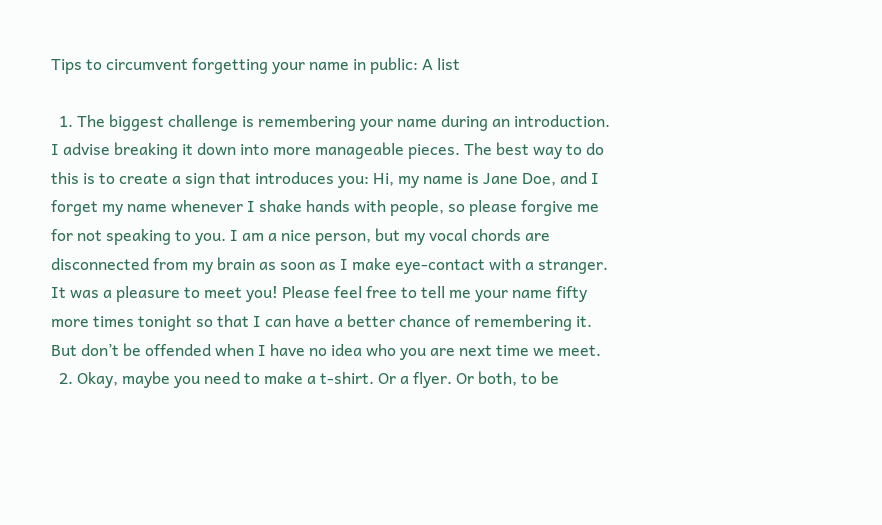Tips to circumvent forgetting your name in public: A list

  1. The biggest challenge is remembering your name during an introduction. I advise breaking it down into more manageable pieces. The best way to do this is to create a sign that introduces you: Hi, my name is Jane Doe, and I forget my name whenever I shake hands with people, so please forgive me for not speaking to you. I am a nice person, but my vocal chords are disconnected from my brain as soon as I make eye-contact with a stranger. It was a pleasure to meet you! Please feel free to tell me your name fifty more times tonight so that I can have a better chance of remembering it. But don’t be offended when I have no idea who you are next time we meet.
  2. Okay, maybe you need to make a t-shirt. Or a flyer. Or both, to be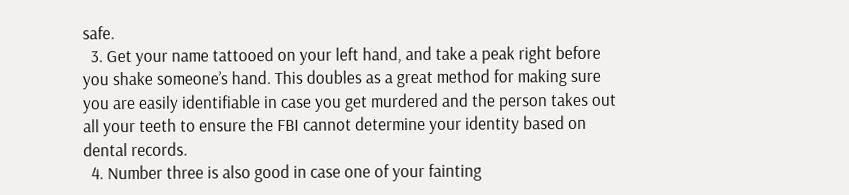safe.
  3. Get your name tattooed on your left hand, and take a peak right before you shake someone’s hand. This doubles as a great method for making sure you are easily identifiable in case you get murdered and the person takes out all your teeth to ensure the FBI cannot determine your identity based on dental records.
  4. Number three is also good in case one of your fainting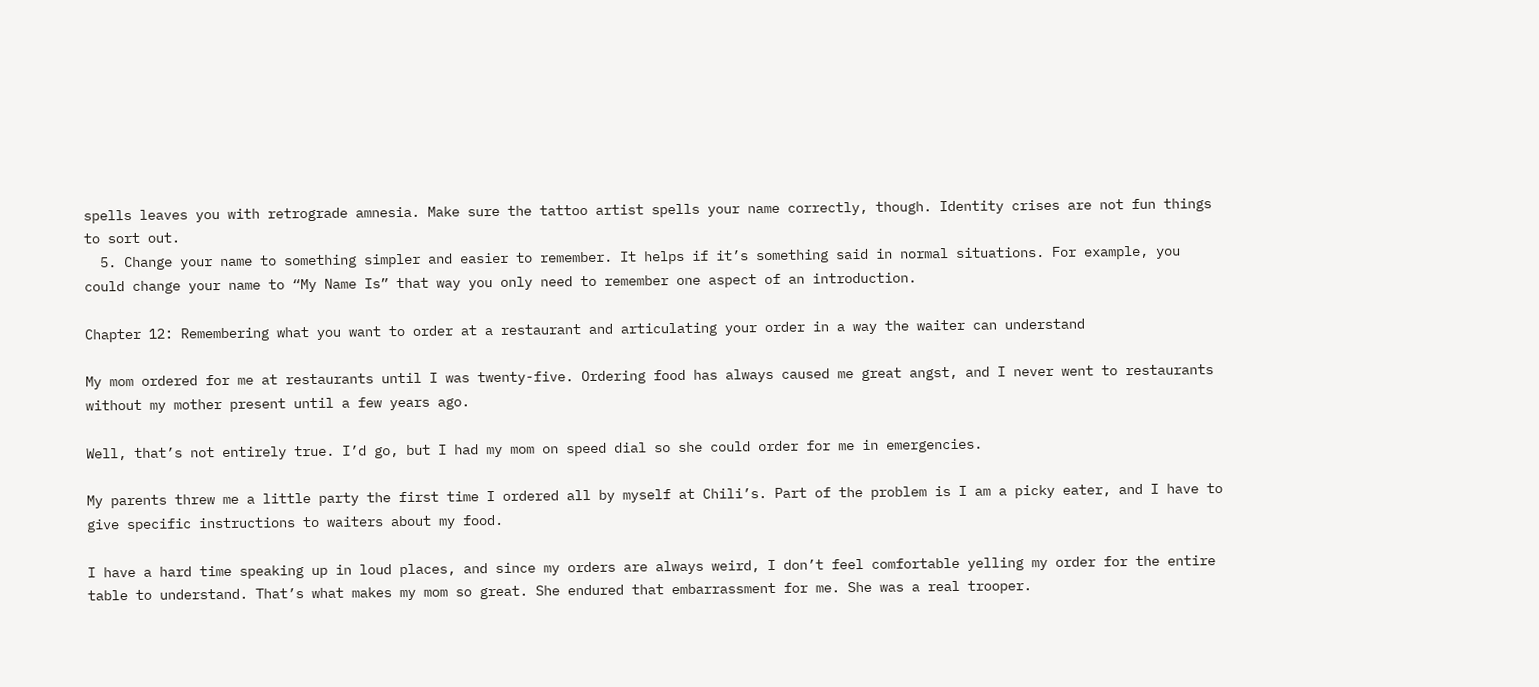spells leaves you with retrograde amnesia. Make sure the tattoo artist spells your name correctly, though. Identity crises are not fun things to sort out.
  5. Change your name to something simpler and easier to remember. It helps if it’s something said in normal situations. For example, you could change your name to “My Name Is” that way you only need to remember one aspect of an introduction.

Chapter 12: Remembering what you want to order at a restaurant and articulating your order in a way the waiter can understand

My mom ordered for me at restaurants until I was twenty-five. Ordering food has always caused me great angst, and I never went to restaurants without my mother present until a few years ago.

Well, that’s not entirely true. I’d go, but I had my mom on speed dial so she could order for me in emergencies.

My parents threw me a little party the first time I ordered all by myself at Chili’s. Part of the problem is I am a picky eater, and I have to give specific instructions to waiters about my food.

I have a hard time speaking up in loud places, and since my orders are always weird, I don’t feel comfortable yelling my order for the entire table to understand. That’s what makes my mom so great. She endured that embarrassment for me. She was a real trooper.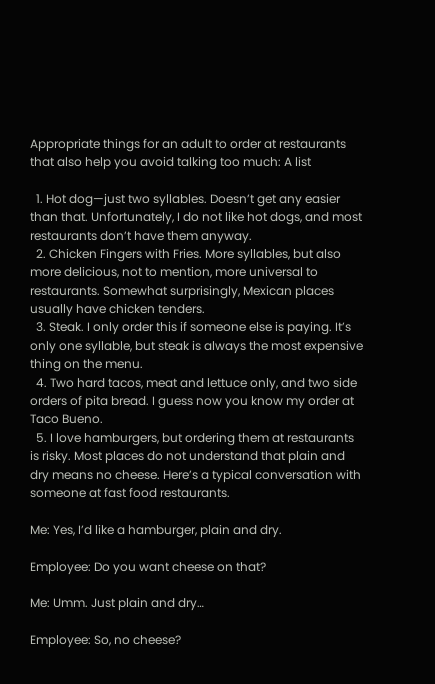Appropriate things for an adult to order at restaurants that also help you avoid talking too much: A list

  1. Hot dog—just two syllables. Doesn’t get any easier than that. Unfortunately, I do not like hot dogs, and most restaurants don’t have them anyway.
  2. Chicken Fingers with Fries. More syllables, but also more delicious, not to mention, more universal to restaurants. Somewhat surprisingly, Mexican places usually have chicken tenders.
  3. Steak. I only order this if someone else is paying. It’s only one syllable, but steak is always the most expensive thing on the menu.
  4. Two hard tacos, meat and lettuce only, and two side orders of pita bread. I guess now you know my order at Taco Bueno.
  5. I love hamburgers, but ordering them at restaurants is risky. Most places do not understand that plain and dry means no cheese. Here’s a typical conversation with someone at fast food restaurants.

Me: Yes, I’d like a hamburger, plain and dry.

Employee: Do you want cheese on that?

Me: Umm. Just plain and dry…

Employee: So, no cheese?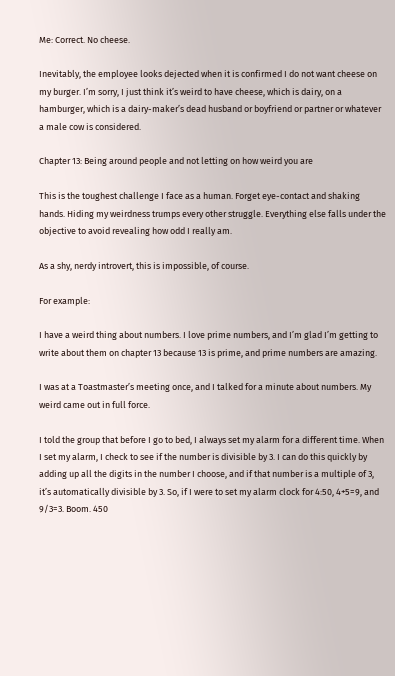Me: Correct. No cheese.

Inevitably, the employee looks dejected when it is confirmed I do not want cheese on my burger. I’m sorry, I just think it’s weird to have cheese, which is dairy, on a hamburger, which is a dairy-maker’s dead husband or boyfriend or partner or whatever a male cow is considered.

Chapter 13: Being around people and not letting on how weird you are

This is the toughest challenge I face as a human. Forget eye-contact and shaking hands. Hiding my weirdness trumps every other struggle. Everything else falls under the objective to avoid revealing how odd I really am.

As a shy, nerdy introvert, this is impossible, of course.

For example:

I have a weird thing about numbers. I love prime numbers, and I’m glad I’m getting to write about them on chapter 13 because 13 is prime, and prime numbers are amazing.

I was at a Toastmaster’s meeting once, and I talked for a minute about numbers. My weird came out in full force.

I told the group that before I go to bed, I always set my alarm for a different time. When I set my alarm, I check to see if the number is divisible by 3. I can do this quickly by adding up all the digits in the number I choose, and if that number is a multiple of 3, it’s automatically divisible by 3. So, if I were to set my alarm clock for 4:50, 4+5=9, and 9/3=3. Boom. 450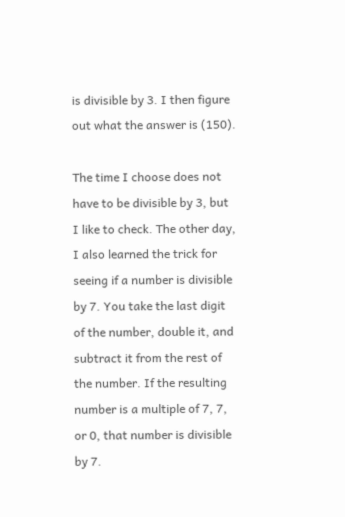is divisible by 3. I then figure out what the answer is (150).

The time I choose does not have to be divisible by 3, but I like to check. The other day, I also learned the trick for seeing if a number is divisible by 7. You take the last digit of the number, double it, and subtract it from the rest of the number. If the resulting number is a multiple of 7, 7, or 0, that number is divisible by 7.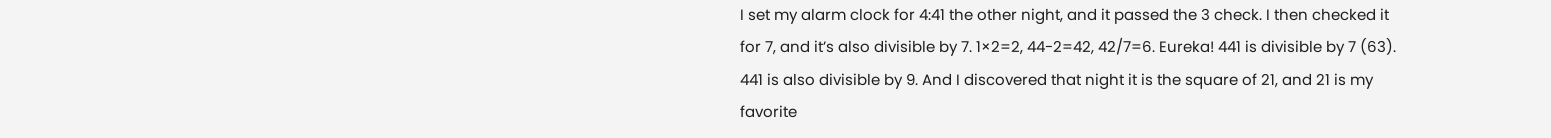I set my alarm clock for 4:41 the other night, and it passed the 3 check. I then checked it for 7, and it’s also divisible by 7. 1×2=2, 44-2=42, 42/7=6. Eureka! 441 is divisible by 7 (63). 441 is also divisible by 9. And I discovered that night it is the square of 21, and 21 is my favorite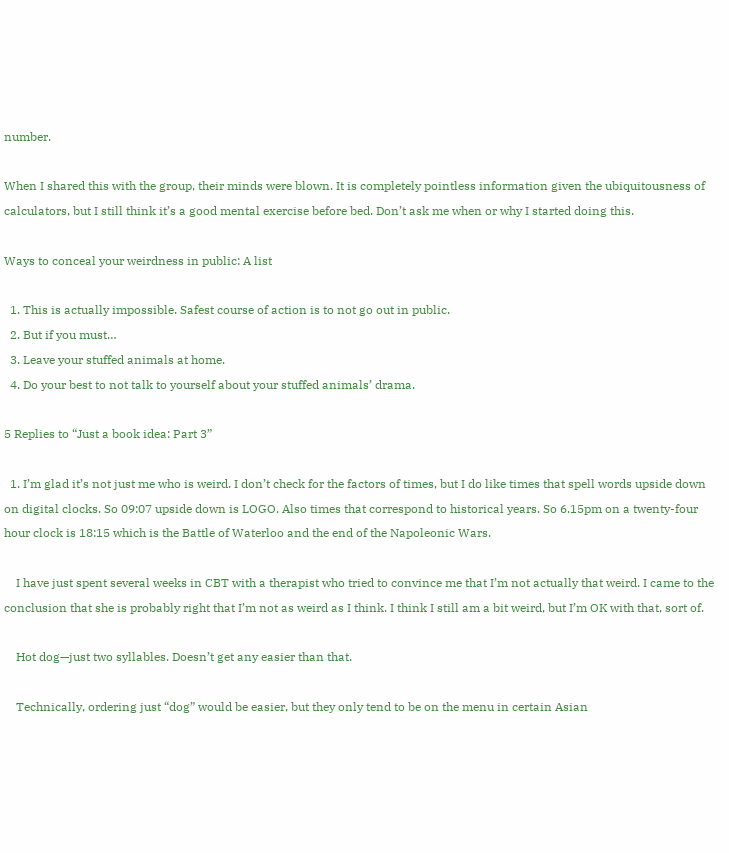number.

When I shared this with the group, their minds were blown. It is completely pointless information given the ubiquitousness of calculators, but I still think it’s a good mental exercise before bed. Don’t ask me when or why I started doing this.

Ways to conceal your weirdness in public: A list

  1. This is actually impossible. Safest course of action is to not go out in public.
  2. But if you must…
  3. Leave your stuffed animals at home.
  4. Do your best to not talk to yourself about your stuffed animals’ drama.

5 Replies to “Just a book idea: Part 3”

  1. I’m glad it’s not just me who is weird. I don’t check for the factors of times, but I do like times that spell words upside down on digital clocks. So 09:07 upside down is LOGO. Also times that correspond to historical years. So 6.15pm on a twenty-four hour clock is 18:15 which is the Battle of Waterloo and the end of the Napoleonic Wars.

    I have just spent several weeks in CBT with a therapist who tried to convince me that I’m not actually that weird. I came to the conclusion that she is probably right that I’m not as weird as I think. I think I still am a bit weird, but I’m OK with that, sort of.

    Hot dog—just two syllables. Doesn’t get any easier than that.

    Technically, ordering just “dog” would be easier, but they only tend to be on the menu in certain Asian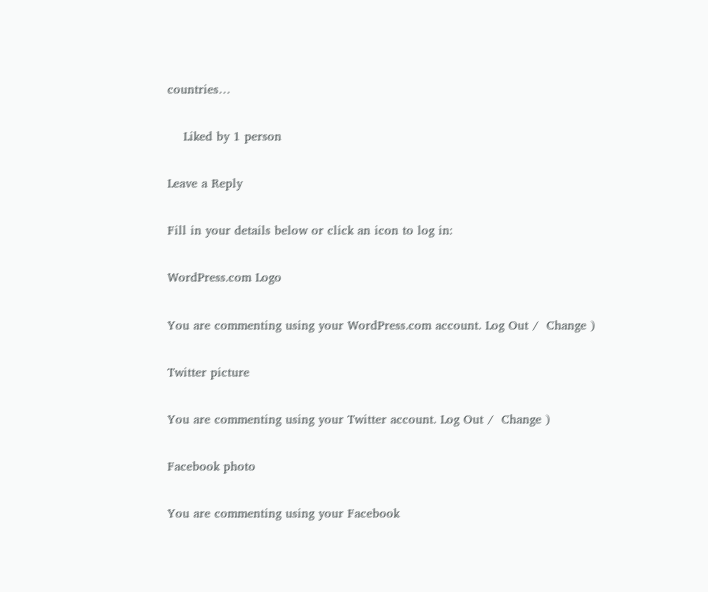countries…

    Liked by 1 person

Leave a Reply

Fill in your details below or click an icon to log in:

WordPress.com Logo

You are commenting using your WordPress.com account. Log Out /  Change )

Twitter picture

You are commenting using your Twitter account. Log Out /  Change )

Facebook photo

You are commenting using your Facebook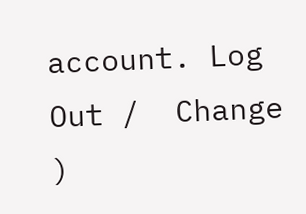account. Log Out /  Change )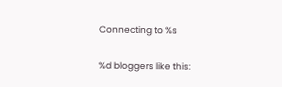Connecting to %s

%d bloggers like this: